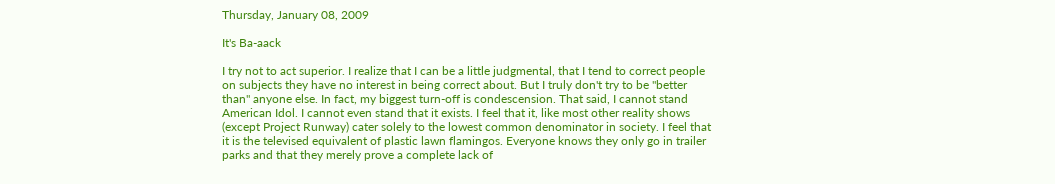Thursday, January 08, 2009

It's Ba-aack

I try not to act superior. I realize that I can be a little judgmental, that I tend to correct people on subjects they have no interest in being correct about. But I truly don't try to be "better than" anyone else. In fact, my biggest turn-off is condescension. That said, I cannot stand American Idol. I cannot even stand that it exists. I feel that it, like most other reality shows (except Project Runway) cater solely to the lowest common denominator in society. I feel that it is the televised equivalent of plastic lawn flamingos. Everyone knows they only go in trailer parks and that they merely prove a complete lack of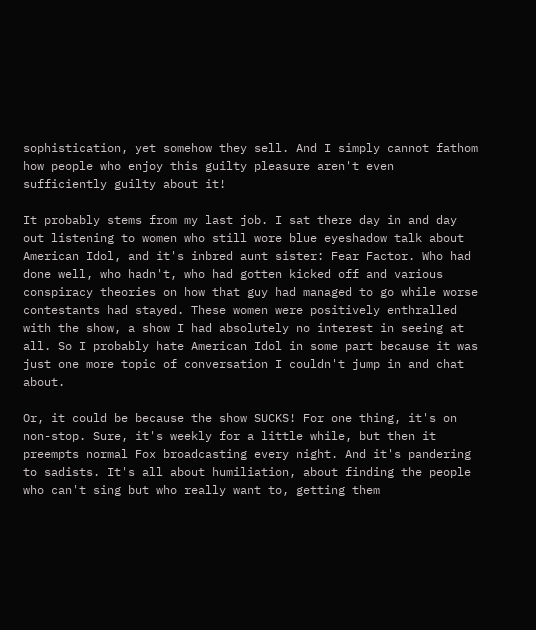sophistication, yet somehow they sell. And I simply cannot fathom how people who enjoy this guilty pleasure aren't even sufficiently guilty about it!

It probably stems from my last job. I sat there day in and day out listening to women who still wore blue eyeshadow talk about American Idol, and it's inbred aunt sister: Fear Factor. Who had done well, who hadn't, who had gotten kicked off and various conspiracy theories on how that guy had managed to go while worse contestants had stayed. These women were positively enthralled with the show, a show I had absolutely no interest in seeing at all. So I probably hate American Idol in some part because it was just one more topic of conversation I couldn't jump in and chat about.

Or, it could be because the show SUCKS! For one thing, it's on non-stop. Sure, it's weekly for a little while, but then it preempts normal Fox broadcasting every night. And it's pandering to sadists. It's all about humiliation, about finding the people who can't sing but who really want to, getting them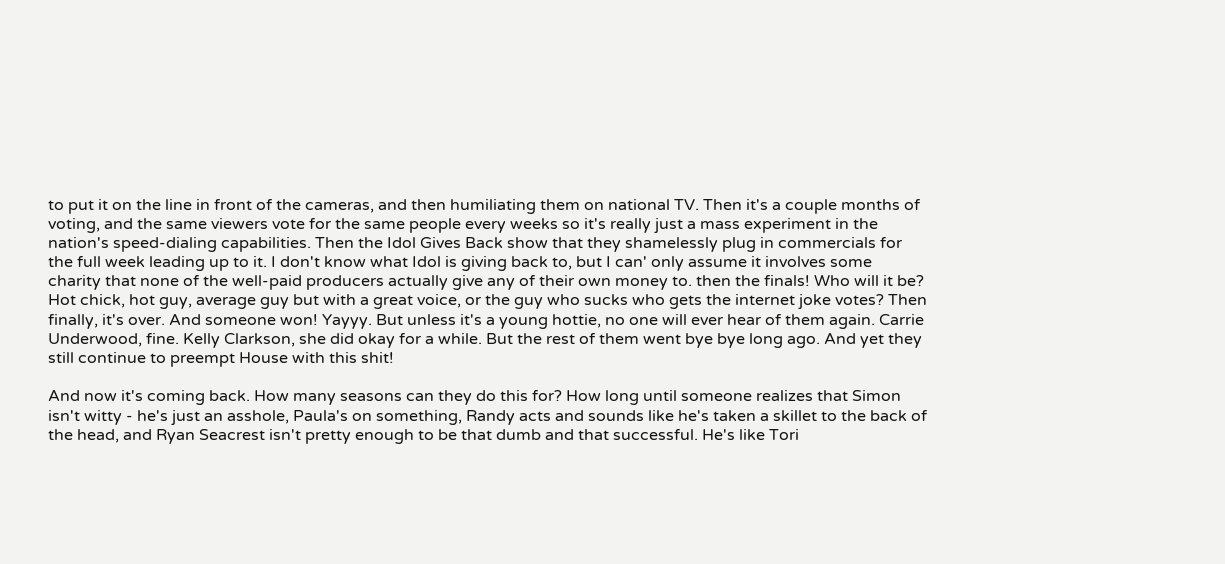to put it on the line in front of the cameras, and then humiliating them on national TV. Then it's a couple months of voting, and the same viewers vote for the same people every weeks so it's really just a mass experiment in the nation's speed-dialing capabilities. Then the Idol Gives Back show that they shamelessly plug in commercials for the full week leading up to it. I don't know what Idol is giving back to, but I can' only assume it involves some charity that none of the well-paid producers actually give any of their own money to. then the finals! Who will it be? Hot chick, hot guy, average guy but with a great voice, or the guy who sucks who gets the internet joke votes? Then finally, it's over. And someone won! Yayyy. But unless it's a young hottie, no one will ever hear of them again. Carrie Underwood, fine. Kelly Clarkson, she did okay for a while. But the rest of them went bye bye long ago. And yet they still continue to preempt House with this shit!

And now it's coming back. How many seasons can they do this for? How long until someone realizes that Simon isn't witty - he's just an asshole, Paula's on something, Randy acts and sounds like he's taken a skillet to the back of the head, and Ryan Seacrest isn't pretty enough to be that dumb and that successful. He's like Tori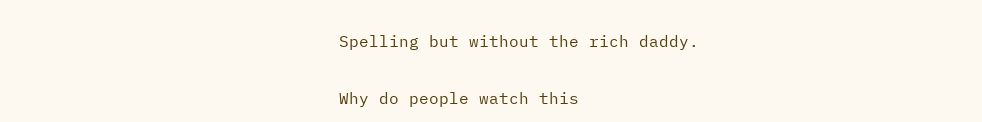Spelling but without the rich daddy.

Why do people watch this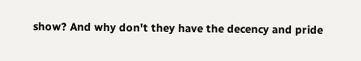show? And why don't they have the decency and pride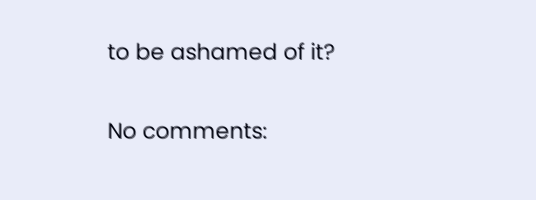to be ashamed of it?

No comments: